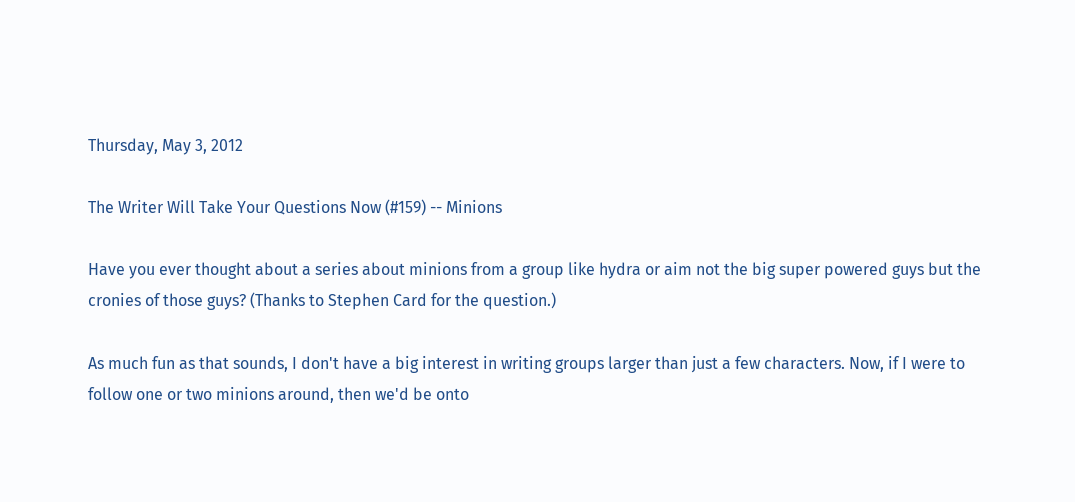Thursday, May 3, 2012

The Writer Will Take Your Questions Now (#159) -- Minions

Have you ever thought about a series about minions from a group like hydra or aim not the big super powered guys but the cronies of those guys? (Thanks to Stephen Card for the question.)

As much fun as that sounds, I don't have a big interest in writing groups larger than just a few characters. Now, if I were to follow one or two minions around, then we'd be onto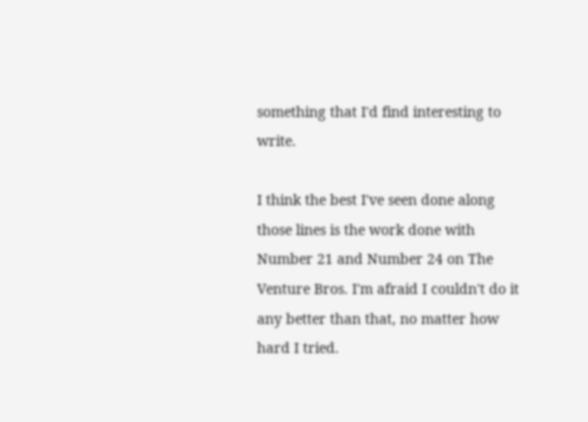something that I'd find interesting to write.

I think the best I've seen done along those lines is the work done with Number 21 and Number 24 on The Venture Bros. I'm afraid I couldn't do it any better than that, no matter how hard I tried.